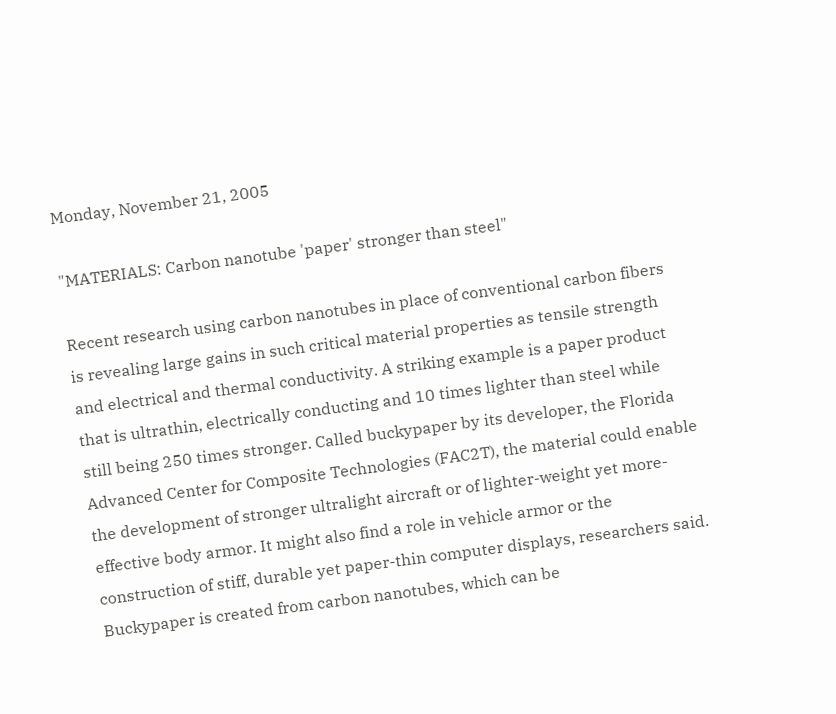Monday, November 21, 2005

"MATERIALS: Carbon nanotube 'paper' stronger than steel"

Recent research using carbon nanotubes in place of conventional carbon fibers is revealing large gains in such critical material properties as tensile strength and electrical and thermal conductivity. A striking example is a paper product that is ultrathin, electrically conducting and 10 times lighter than steel while still being 250 times stronger. Called buckypaper by its developer, the Florida Advanced Center for Composite Technologies (FAC2T), the material could enable the development of stronger ultralight aircraft or of lighter-weight yet more-effective body armor. It might also find a role in vehicle armor or the construction of stiff, durable yet paper-thin computer displays, researchers said. Buckypaper is created from carbon nanotubes, which can be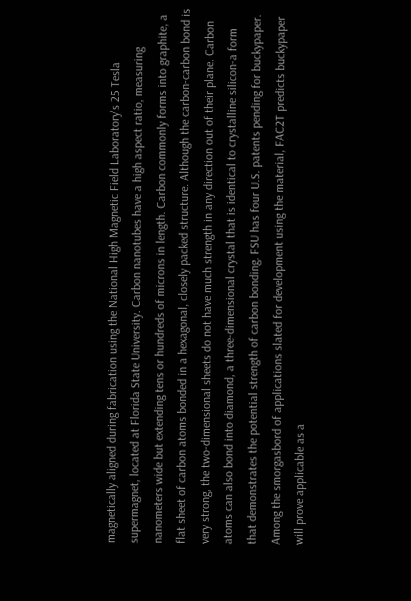magnetically aligned during fabrication using the National High Magnetic Field Laboratory's 25 Tesla supermagnet, located at Florida State University. Carbon nanotubes have a high aspect ratio, measuring nanometers wide but extending tens or hundreds of microns in length. Carbon commonly forms into graphite, a flat sheet of carbon atoms bonded in a hexagonal, closely packed structure. Although the carbon-carbon bond is very strong, the two-dimensional sheets do not have much strength in any direction out of their plane. Carbon atoms can also bond into diamond, a three-dimensional crystal that is identical to crystalline silicon-a form that demonstrates the potential strength of carbon bonding. FSU has four U.S. patents pending for buckypaper. Among the smorgasbord of applications slated for development using the material, FAC2T predicts buckypaper will prove applicable as a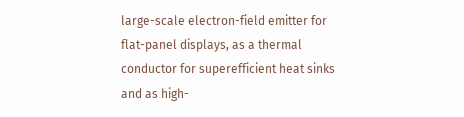large-scale electron-field emitter for flat-panel displays, as a thermal conductor for superefficient heat sinks and as high-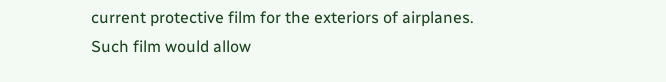current protective film for the exteriors of airplanes. Such film would allow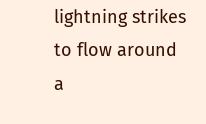lightning strikes to flow around a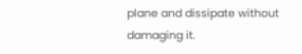plane and dissipate without damaging it.